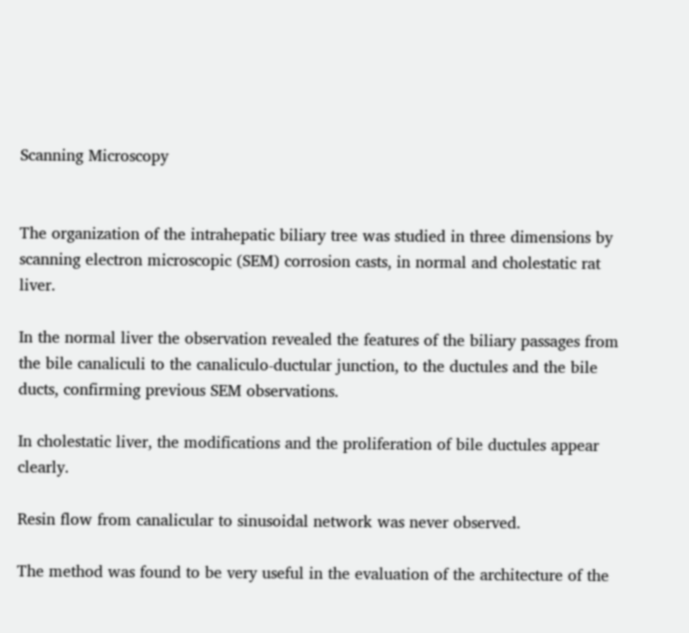Scanning Microscopy


The organization of the intrahepatic biliary tree was studied in three dimensions by scanning electron microscopic (SEM) corrosion casts, in normal and cholestatic rat liver.

In the normal liver the observation revealed the features of the biliary passages from the bile canaliculi to the canaliculo-ductular junction, to the ductules and the bile ducts, confirming previous SEM observations.

In cholestatic liver, the modifications and the proliferation of bile ductules appear clearly.

Resin flow from canalicular to sinusoidal network was never observed.

The method was found to be very useful in the evaluation of the architecture of the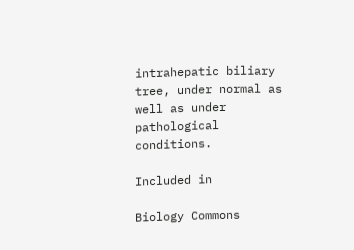intrahepatic biliary tree, under normal as well as under pathological conditions.

Included in

Biology Commons